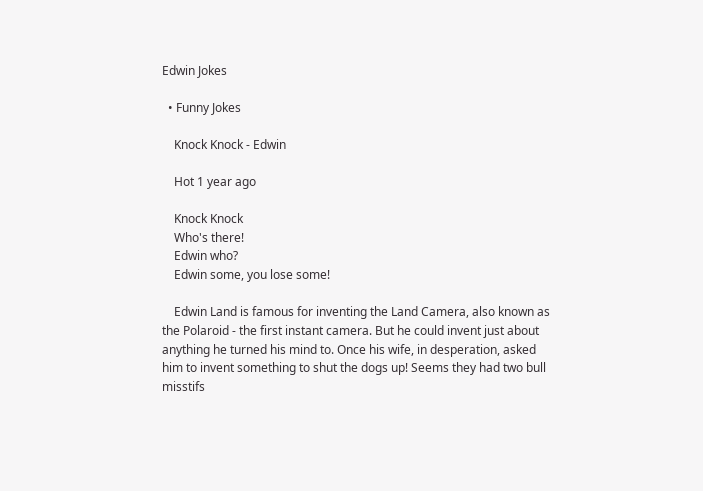Edwin Jokes

  • Funny Jokes

    Knock Knock - Edwin

    Hot 1 year ago

    Knock Knock
    Who's there!
    Edwin who?
    Edwin some, you lose some!

    Edwin Land is famous for inventing the Land Camera, also known as the Polaroid - the first instant camera. But he could invent just about anything he turned his mind to. Once his wife, in desperation, asked him to invent something to shut the dogs up! Seems they had two bull misstifs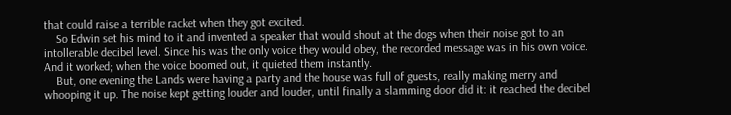that could raise a terrible racket when they got excited.
    So Edwin set his mind to it and invented a speaker that would shout at the dogs when their noise got to an intollerable decibel level. Since his was the only voice they would obey, the recorded message was in his own voice. And it worked; when the voice boomed out, it quieted them instantly.
    But, one evening the Lands were having a party and the house was full of guests, really making merry and whooping it up. The noise kept getting louder and louder, until finally a slamming door did it: it reached the decibel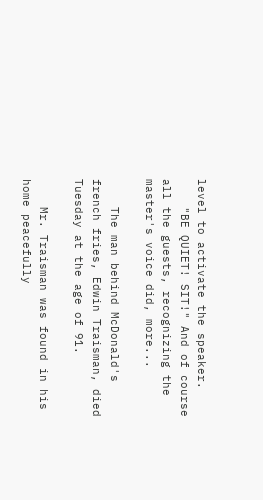level to activate the speaker.
    "BE QUIET! SIT!" And of course all the guests, recognizing the master's voice did, more...

    The man behind McDonald's french fries, Edwin Traisman, died Tuesday at the age of 91.

    Mr. Traisman was found in his home peacefully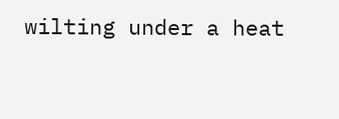wilting under a heat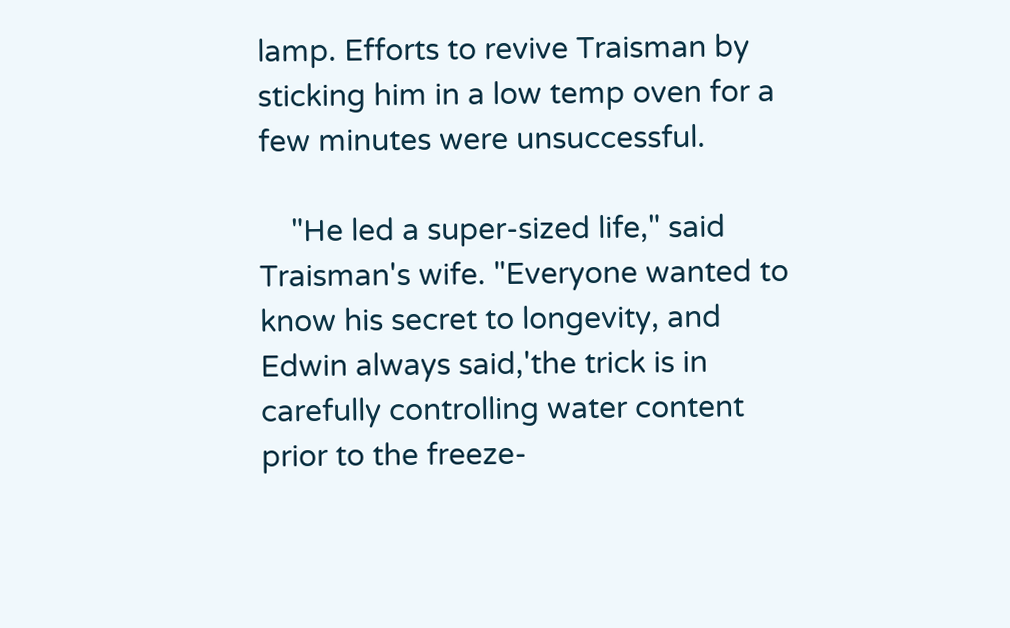lamp. Efforts to revive Traisman by sticking him in a low temp oven for a few minutes were unsuccessful.

    "He led a super-sized life," said Traisman's wife. "Everyone wanted to know his secret to longevity, and Edwin always said,'the trick is in carefully controlling water content prior to the freeze-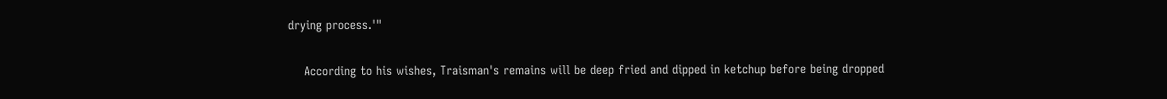drying process.'"

    According to his wishes, Traisman's remains will be deep fried and dipped in ketchup before being dropped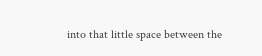into that little space between the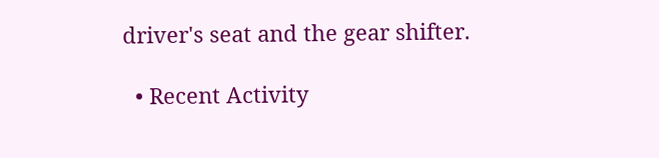driver's seat and the gear shifter.

  • Recent Activity